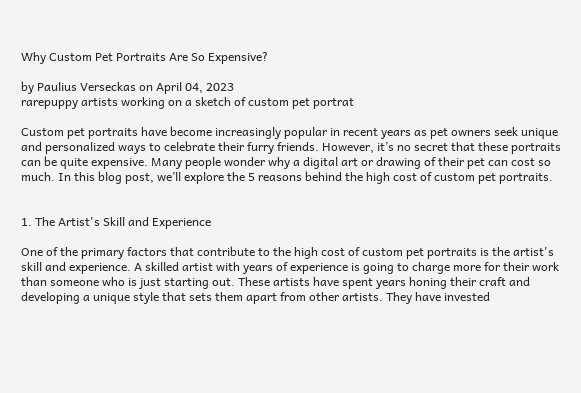Why Custom Pet Portraits Are So Expensive?

by Paulius Verseckas on April 04, 2023
rarepuppy artists working on a sketch of custom pet portrat

Custom pet portraits have become increasingly popular in recent years as pet owners seek unique and personalized ways to celebrate their furry friends. However, it’s no secret that these portraits can be quite expensive. Many people wonder why a digital art or drawing of their pet can cost so much. In this blog post, we’ll explore the 5 reasons behind the high cost of custom pet portraits.


1. The Artist's Skill and Experience

One of the primary factors that contribute to the high cost of custom pet portraits is the artist's skill and experience. A skilled artist with years of experience is going to charge more for their work than someone who is just starting out. These artists have spent years honing their craft and developing a unique style that sets them apart from other artists. They have invested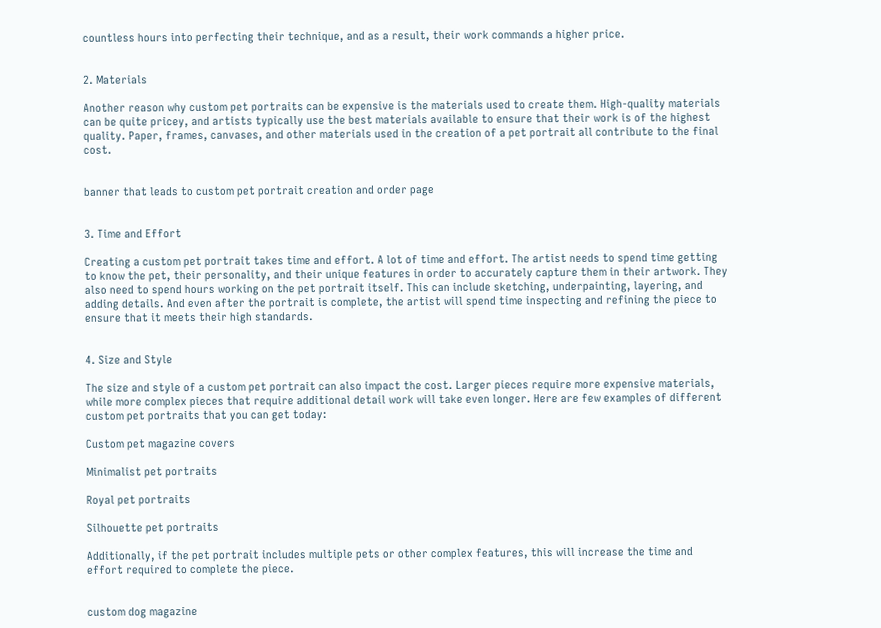countless hours into perfecting their technique, and as a result, their work commands a higher price.


2. Materials

Another reason why custom pet portraits can be expensive is the materials used to create them. High-quality materials can be quite pricey, and artists typically use the best materials available to ensure that their work is of the highest quality. Paper, frames, canvases, and other materials used in the creation of a pet portrait all contribute to the final cost.


banner that leads to custom pet portrait creation and order page


3. Time and Effort

Creating a custom pet portrait takes time and effort. A lot of time and effort. The artist needs to spend time getting to know the pet, their personality, and their unique features in order to accurately capture them in their artwork. They also need to spend hours working on the pet portrait itself. This can include sketching, underpainting, layering, and adding details. And even after the portrait is complete, the artist will spend time inspecting and refining the piece to ensure that it meets their high standards.


4. Size and Style

The size and style of a custom pet portrait can also impact the cost. Larger pieces require more expensive materials, while more complex pieces that require additional detail work will take even longer. Here are few examples of different custom pet portraits that you can get today:

Custom pet magazine covers

Minimalist pet portraits

Royal pet portraits

Silhouette pet portraits

Additionally, if the pet portrait includes multiple pets or other complex features, this will increase the time and effort required to complete the piece.


custom dog magazine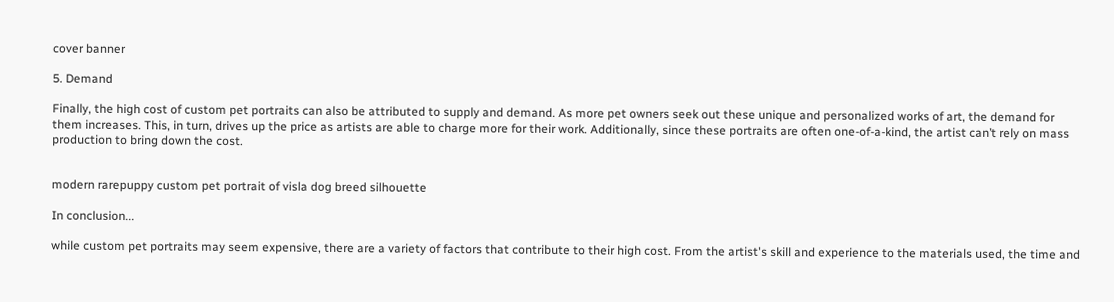cover banner

5. Demand

Finally, the high cost of custom pet portraits can also be attributed to supply and demand. As more pet owners seek out these unique and personalized works of art, the demand for them increases. This, in turn, drives up the price as artists are able to charge more for their work. Additionally, since these portraits are often one-of-a-kind, the artist can’t rely on mass production to bring down the cost.


modern rarepuppy custom pet portrait of visla dog breed silhouette

In conclusion...

while custom pet portraits may seem expensive, there are a variety of factors that contribute to their high cost. From the artist's skill and experience to the materials used, the time and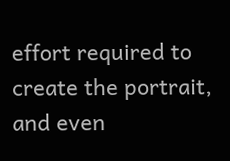effort required to create the portrait, and even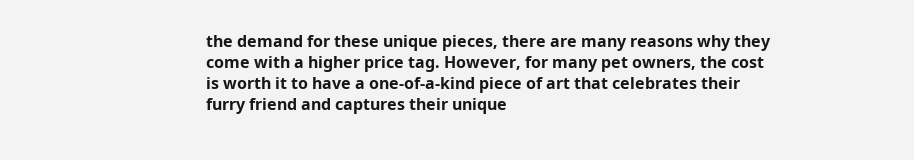the demand for these unique pieces, there are many reasons why they come with a higher price tag. However, for many pet owners, the cost is worth it to have a one-of-a-kind piece of art that celebrates their furry friend and captures their unique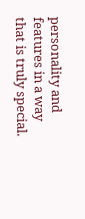personality and features in a way that is truly special.